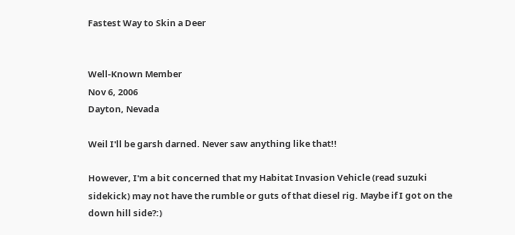Fastest Way to Skin a Deer


Well-Known Member
Nov 6, 2006
Dayton, Nevada

Weil I'll be garsh darned. Never saw anything like that!!

However, I'm a bit concerned that my Habitat Invasion Vehicle (read suzuki sidekick) may not have the rumble or guts of that diesel rig. Maybe if I got on the down hill side?:)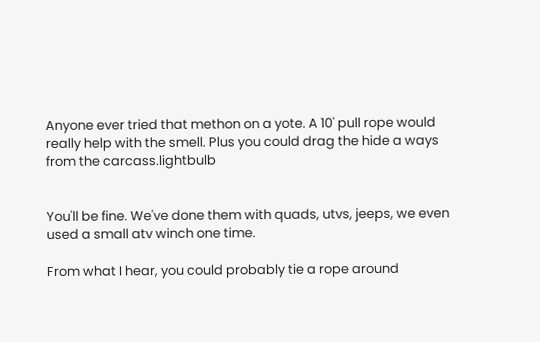Anyone ever tried that methon on a yote. A 10' pull rope would really help with the smell. Plus you could drag the hide a ways from the carcass.lightbulb


You'll be fine. We've done them with quads, utvs, jeeps, we even used a small atv winch one time.

From what I hear, you could probably tie a rope around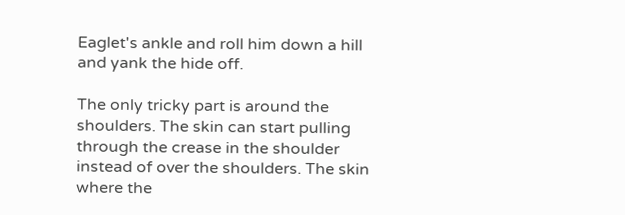Eaglet's ankle and roll him down a hill and yank the hide off.

The only tricky part is around the shoulders. The skin can start pulling through the crease in the shoulder instead of over the shoulders. The skin where the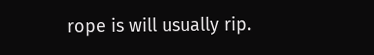rope is will usually rip.